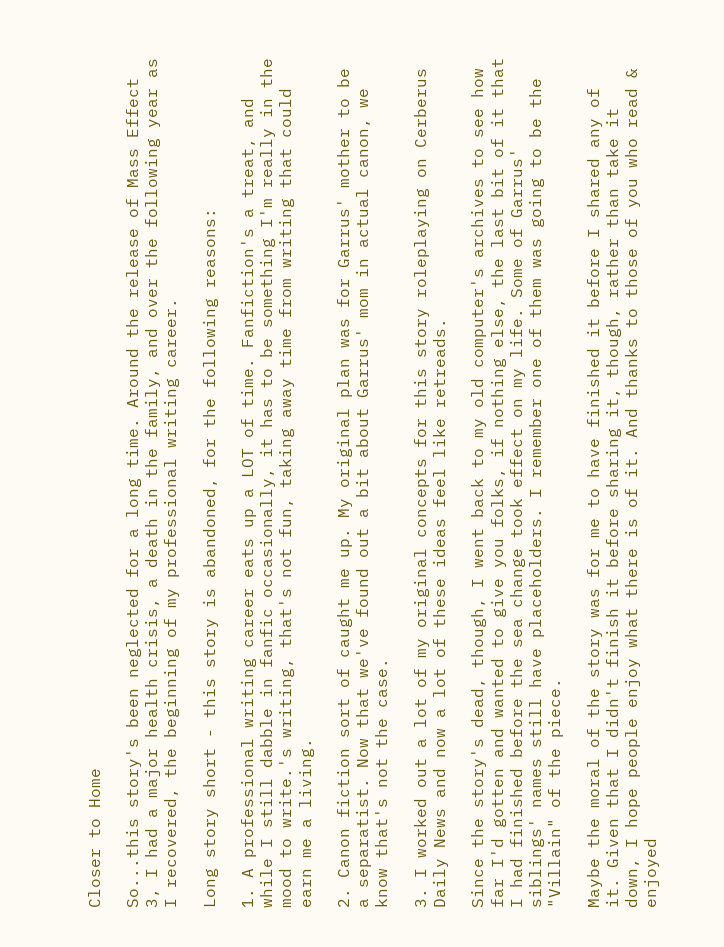Closer to Home

So...this story's been neglected for a long time. Around the release of Mass Effect 3, I had a major health crisis, a death in the family, and over the following year as I recovered, the beginning of my professional writing career.

Long story short - this story is abandoned, for the following reasons:

1. A professional writing career eats up a LOT of time. Fanfiction's a treat, and while I still dabble in fanfic occasionally, it has to be something I'm really in the mood to write.'s writing, that's not fun, taking away time from writing that could earn me a living.

2. Canon fiction sort of caught me up. My original plan was for Garrus' mother to be a separatist. Now that we've found out a bit about Garrus' mom in actual canon, we know that's not the case.

3. I worked out a lot of my original concepts for this story roleplaying on Cerberus Daily News and now a lot of these ideas feel like retreads.

Since the story's dead, though, I went back to my old computer's archives to see how far I'd gotten and wanted to give you folks, if nothing else, the last bit of it that I had finished before the sea change took effect on my life. Some of Garrus' siblings' names still have placeholders. I remember one of them was going to be the "Villain" of the piece.

Maybe the moral of the story was for me to have finished it before I shared any of it. Given that I didn't finish it before sharing it, though, rather than take it down, I hope people enjoy what there is of it. And thanks to those of you who read & enjoyed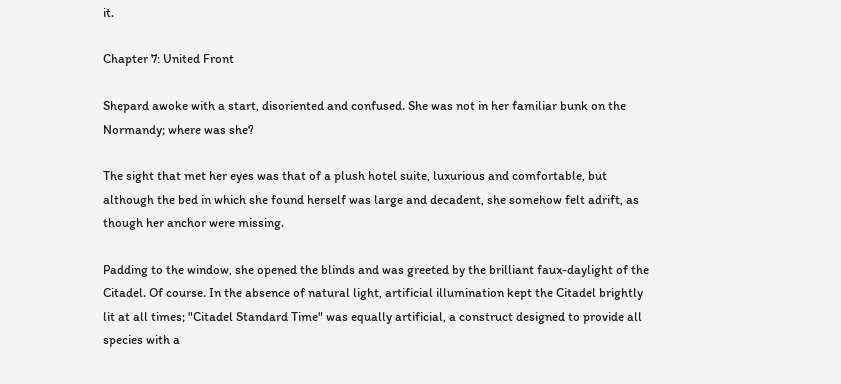it.

Chapter 7: United Front

Shepard awoke with a start, disoriented and confused. She was not in her familiar bunk on the Normandy; where was she?

The sight that met her eyes was that of a plush hotel suite, luxurious and comfortable, but although the bed in which she found herself was large and decadent, she somehow felt adrift, as though her anchor were missing.

Padding to the window, she opened the blinds and was greeted by the brilliant faux-daylight of the Citadel. Of course. In the absence of natural light, artificial illumination kept the Citadel brightly lit at all times; "Citadel Standard Time" was equally artificial, a construct designed to provide all species with a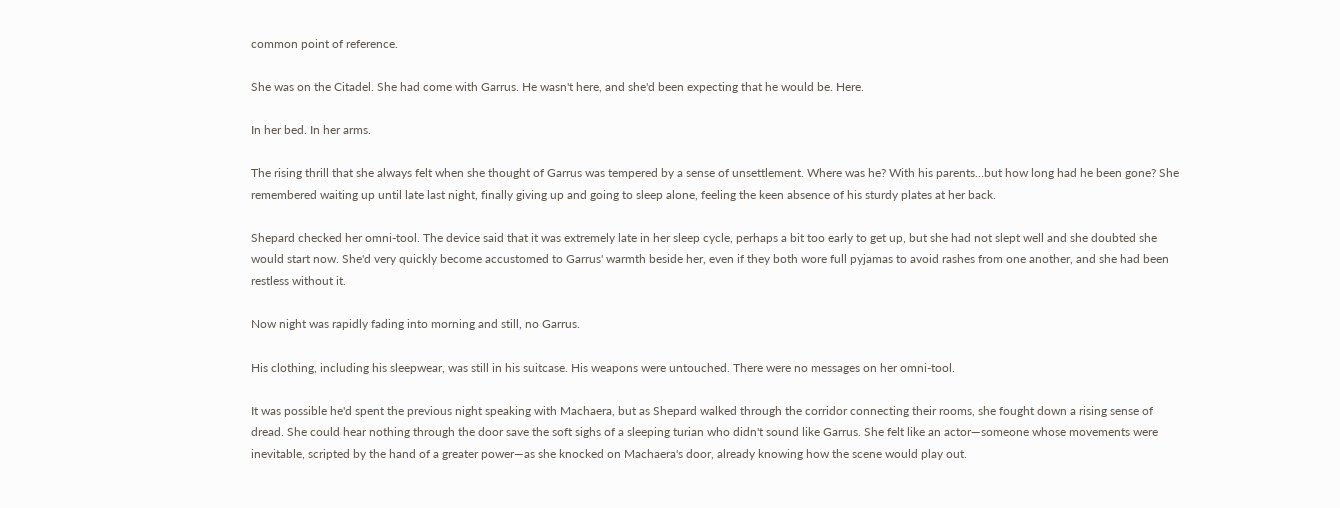common point of reference.

She was on the Citadel. She had come with Garrus. He wasn't here, and she'd been expecting that he would be. Here.

In her bed. In her arms.

The rising thrill that she always felt when she thought of Garrus was tempered by a sense of unsettlement. Where was he? With his parents…but how long had he been gone? She remembered waiting up until late last night, finally giving up and going to sleep alone, feeling the keen absence of his sturdy plates at her back.

Shepard checked her omni-tool. The device said that it was extremely late in her sleep cycle, perhaps a bit too early to get up, but she had not slept well and she doubted she would start now. She'd very quickly become accustomed to Garrus' warmth beside her, even if they both wore full pyjamas to avoid rashes from one another, and she had been restless without it.

Now night was rapidly fading into morning and still, no Garrus.

His clothing, including his sleepwear, was still in his suitcase. His weapons were untouched. There were no messages on her omni-tool.

It was possible he'd spent the previous night speaking with Machaera, but as Shepard walked through the corridor connecting their rooms, she fought down a rising sense of dread. She could hear nothing through the door save the soft sighs of a sleeping turian who didn't sound like Garrus. She felt like an actor—someone whose movements were inevitable, scripted by the hand of a greater power—as she knocked on Machaera's door, already knowing how the scene would play out.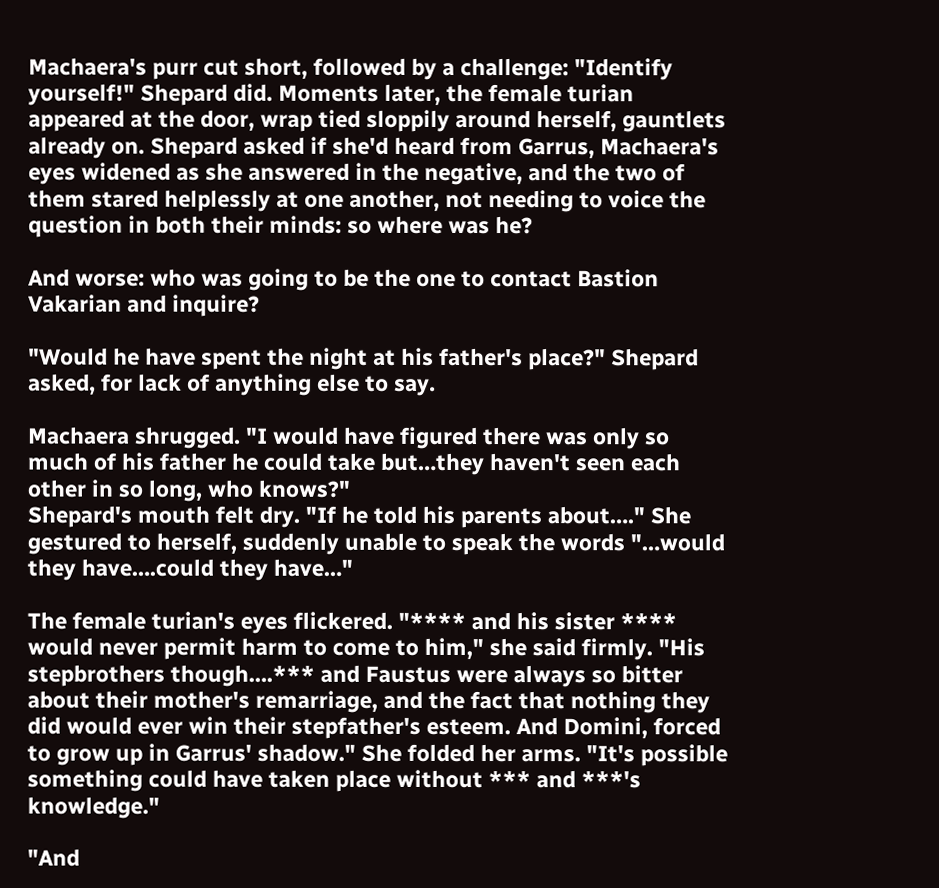Machaera's purr cut short, followed by a challenge: "Identify yourself!" Shepard did. Moments later, the female turian appeared at the door, wrap tied sloppily around herself, gauntlets already on. Shepard asked if she'd heard from Garrus, Machaera's eyes widened as she answered in the negative, and the two of them stared helplessly at one another, not needing to voice the question in both their minds: so where was he?

And worse: who was going to be the one to contact Bastion Vakarian and inquire?

"Would he have spent the night at his father's place?" Shepard asked, for lack of anything else to say.

Machaera shrugged. "I would have figured there was only so much of his father he could take but…they haven't seen each other in so long, who knows?"
Shepard's mouth felt dry. "If he told his parents about…." She gestured to herself, suddenly unable to speak the words "…would they have….could they have…"

The female turian's eyes flickered. "**** and his sister **** would never permit harm to come to him," she said firmly. "His stepbrothers though….*** and Faustus were always so bitter about their mother's remarriage, and the fact that nothing they did would ever win their stepfather's esteem. And Domini, forced to grow up in Garrus' shadow." She folded her arms. "It's possible something could have taken place without *** and ***'s knowledge."

"And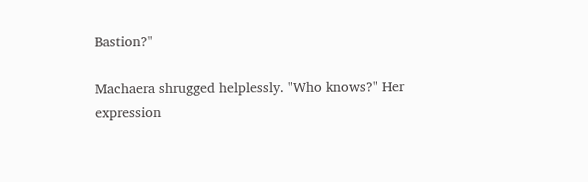Bastion?"

Machaera shrugged helplessly. "Who knows?" Her expression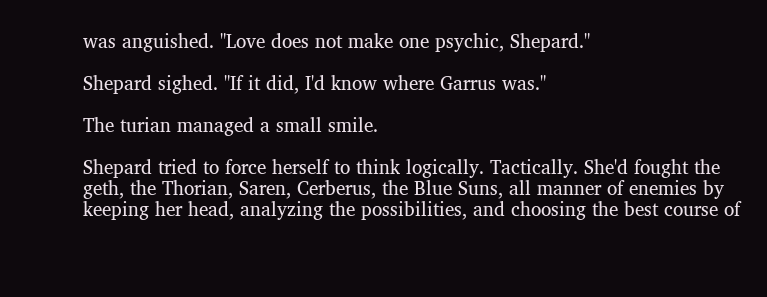was anguished. "Love does not make one psychic, Shepard."

Shepard sighed. "If it did, I'd know where Garrus was."

The turian managed a small smile.

Shepard tried to force herself to think logically. Tactically. She'd fought the geth, the Thorian, Saren, Cerberus, the Blue Suns, all manner of enemies by keeping her head, analyzing the possibilities, and choosing the best course of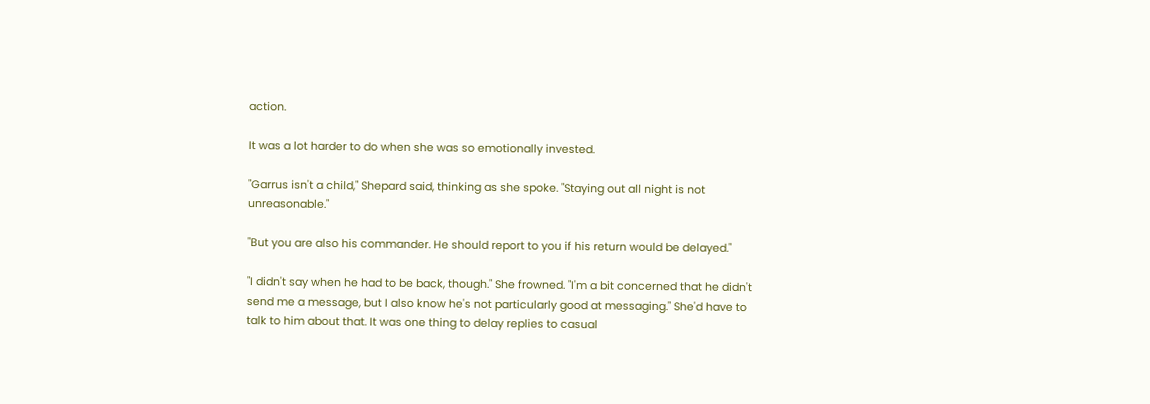action.

It was a lot harder to do when she was so emotionally invested.

"Garrus isn't a child," Shepard said, thinking as she spoke. "Staying out all night is not unreasonable."

"But you are also his commander. He should report to you if his return would be delayed."

"I didn't say when he had to be back, though." She frowned. "I'm a bit concerned that he didn't send me a message, but I also know he's not particularly good at messaging." She'd have to talk to him about that. It was one thing to delay replies to casual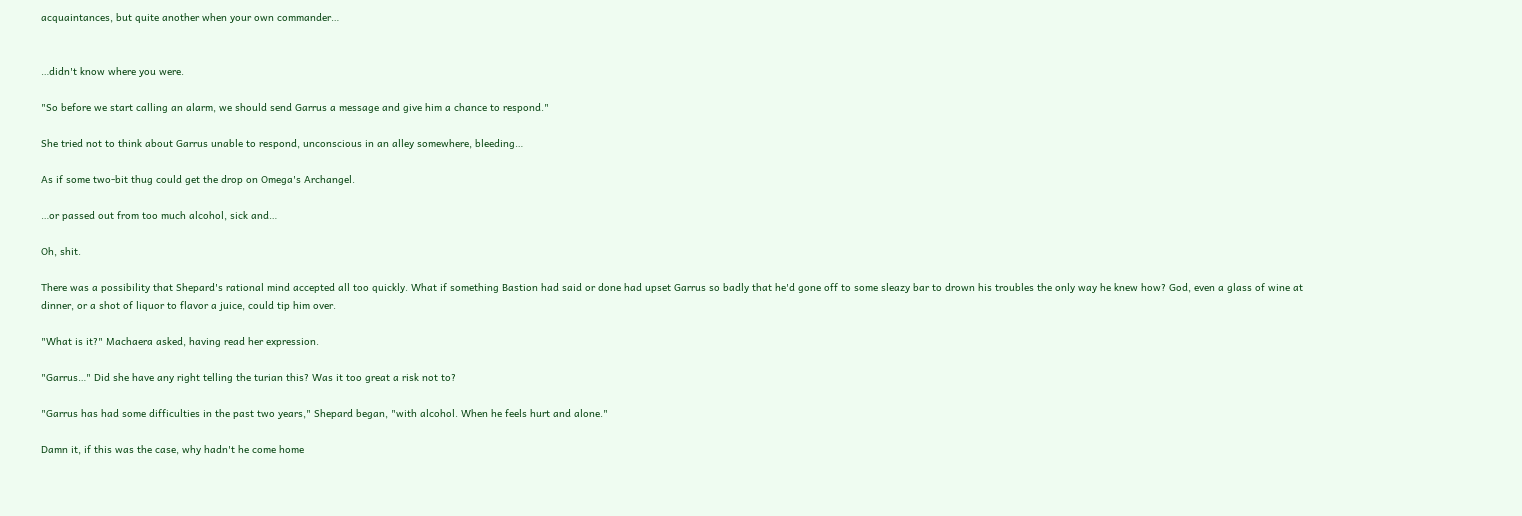acquaintances, but quite another when your own commander…


…didn't know where you were.

"So before we start calling an alarm, we should send Garrus a message and give him a chance to respond."

She tried not to think about Garrus unable to respond, unconscious in an alley somewhere, bleeding…

As if some two-bit thug could get the drop on Omega's Archangel.

…or passed out from too much alcohol, sick and…

Oh, shit.

There was a possibility that Shepard's rational mind accepted all too quickly. What if something Bastion had said or done had upset Garrus so badly that he'd gone off to some sleazy bar to drown his troubles the only way he knew how? God, even a glass of wine at dinner, or a shot of liquor to flavor a juice, could tip him over.

"What is it?" Machaera asked, having read her expression.

"Garrus…" Did she have any right telling the turian this? Was it too great a risk not to?

"Garrus has had some difficulties in the past two years," Shepard began, "with alcohol. When he feels hurt and alone."

Damn it, if this was the case, why hadn't he come home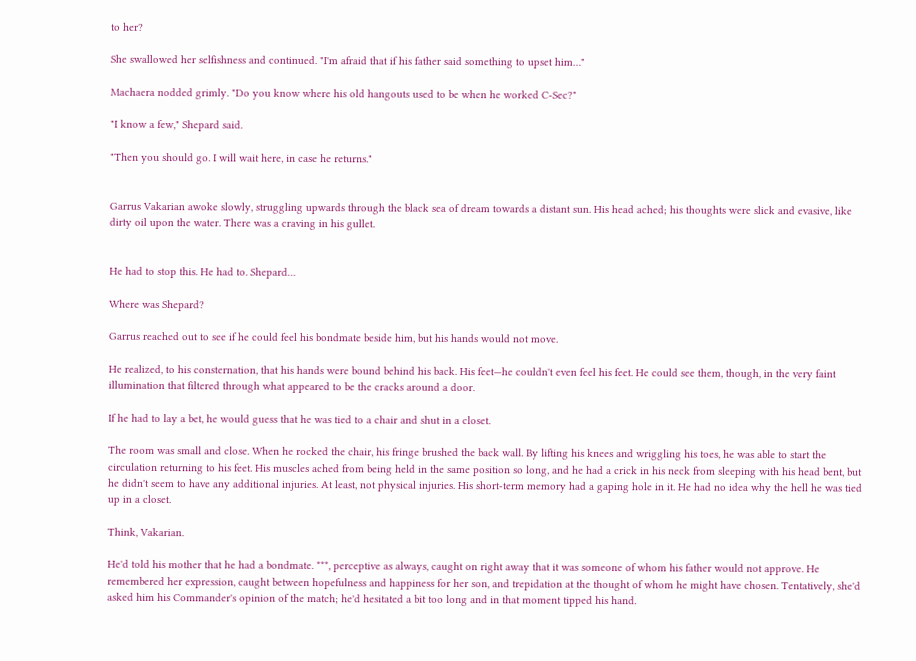to her?

She swallowed her selfishness and continued. "I'm afraid that if his father said something to upset him…"

Machaera nodded grimly. "Do you know where his old hangouts used to be when he worked C-Sec?"

"I know a few," Shepard said.

"Then you should go. I will wait here, in case he returns."


Garrus Vakarian awoke slowly, struggling upwards through the black sea of dream towards a distant sun. His head ached; his thoughts were slick and evasive, like dirty oil upon the water. There was a craving in his gullet.


He had to stop this. He had to. Shepard…

Where was Shepard?

Garrus reached out to see if he could feel his bondmate beside him, but his hands would not move.

He realized, to his consternation, that his hands were bound behind his back. His feet—he couldn't even feel his feet. He could see them, though, in the very faint illumination that filtered through what appeared to be the cracks around a door.

If he had to lay a bet, he would guess that he was tied to a chair and shut in a closet.

The room was small and close. When he rocked the chair, his fringe brushed the back wall. By lifting his knees and wriggling his toes, he was able to start the circulation returning to his feet. His muscles ached from being held in the same position so long, and he had a crick in his neck from sleeping with his head bent, but he didn't seem to have any additional injuries. At least, not physical injuries. His short-term memory had a gaping hole in it. He had no idea why the hell he was tied up in a closet.

Think, Vakarian.

He'd told his mother that he had a bondmate. ***, perceptive as always, caught on right away that it was someone of whom his father would not approve. He remembered her expression, caught between hopefulness and happiness for her son, and trepidation at the thought of whom he might have chosen. Tentatively, she'd asked him his Commander's opinion of the match; he'd hesitated a bit too long and in that moment tipped his hand.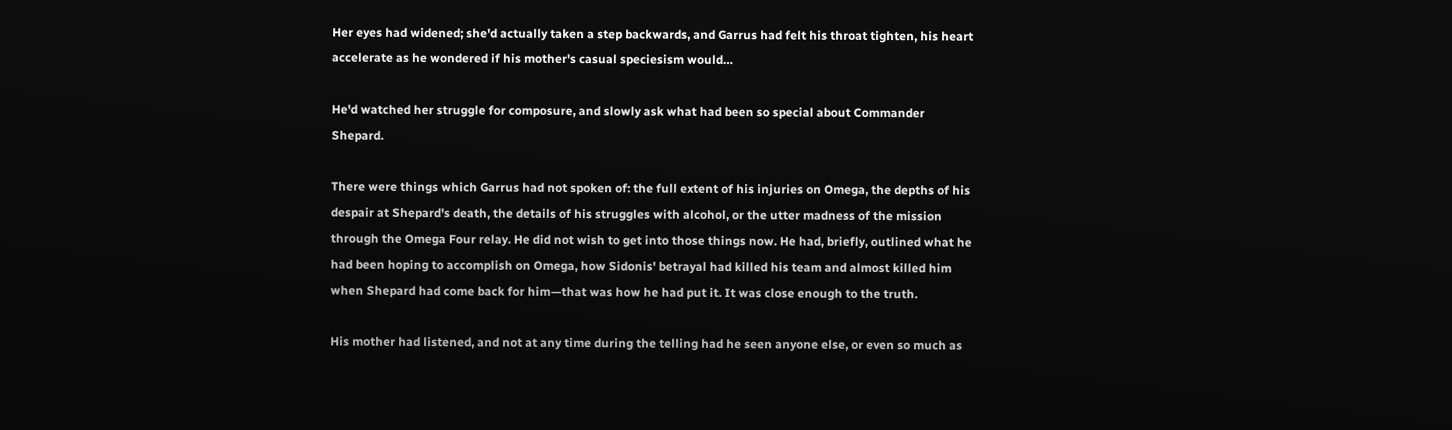Her eyes had widened; she'd actually taken a step backwards, and Garrus had felt his throat tighten, his heart accelerate as he wondered if his mother's casual speciesism would…

He'd watched her struggle for composure, and slowly ask what had been so special about Commander Shepard.

There were things which Garrus had not spoken of: the full extent of his injuries on Omega, the depths of his despair at Shepard's death, the details of his struggles with alcohol, or the utter madness of the mission through the Omega Four relay. He did not wish to get into those things now. He had, briefly, outlined what he had been hoping to accomplish on Omega, how Sidonis' betrayal had killed his team and almost killed him when Shepard had come back for him—that was how he had put it. It was close enough to the truth.

His mother had listened, and not at any time during the telling had he seen anyone else, or even so much as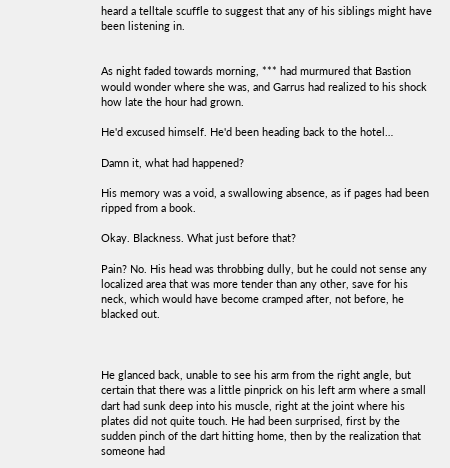heard a telltale scuffle to suggest that any of his siblings might have been listening in.


As night faded towards morning, *** had murmured that Bastion would wonder where she was, and Garrus had realized to his shock how late the hour had grown.

He'd excused himself. He'd been heading back to the hotel…

Damn it, what had happened?

His memory was a void, a swallowing absence, as if pages had been ripped from a book.

Okay. Blackness. What just before that?

Pain? No. His head was throbbing dully, but he could not sense any localized area that was more tender than any other, save for his neck, which would have become cramped after, not before, he blacked out.



He glanced back, unable to see his arm from the right angle, but certain that there was a little pinprick on his left arm where a small dart had sunk deep into his muscle, right at the joint where his plates did not quite touch. He had been surprised, first by the sudden pinch of the dart hitting home, then by the realization that someone had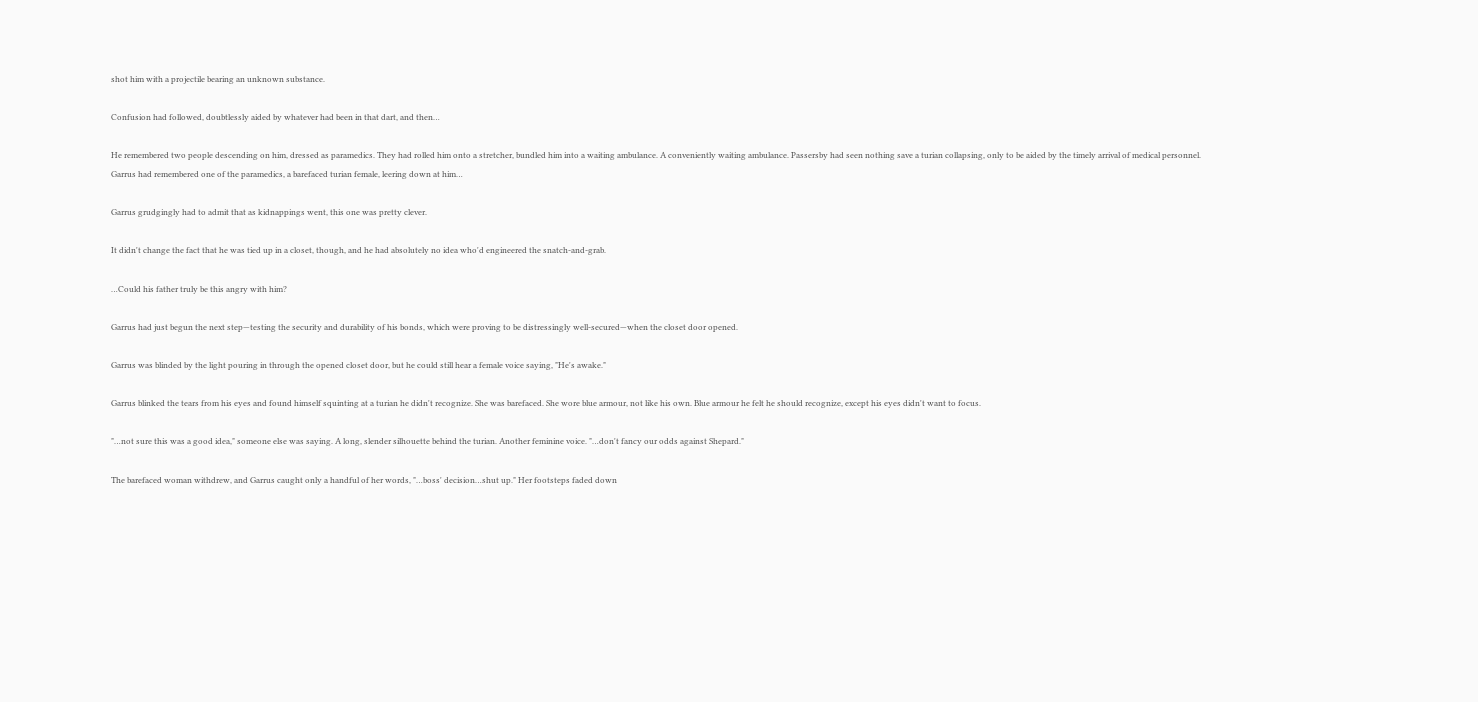shot him with a projectile bearing an unknown substance.

Confusion had followed, doubtlessly aided by whatever had been in that dart, and then…

He remembered two people descending on him, dressed as paramedics. They had rolled him onto a stretcher, bundled him into a waiting ambulance. A conveniently waiting ambulance. Passersby had seen nothing save a turian collapsing, only to be aided by the timely arrival of medical personnel. Garrus had remembered one of the paramedics, a barefaced turian female, leering down at him…

Garrus grudgingly had to admit that as kidnappings went, this one was pretty clever.

It didn't change the fact that he was tied up in a closet, though, and he had absolutely no idea who'd engineered the snatch-and-grab.

…Could his father truly be this angry with him?

Garrus had just begun the next step—testing the security and durability of his bonds, which were proving to be distressingly well-secured—when the closet door opened.

Garrus was blinded by the light pouring in through the opened closet door, but he could still hear a female voice saying, "He's awake."

Garrus blinked the tears from his eyes and found himself squinting at a turian he didn't recognize. She was barefaced. She wore blue armour, not like his own. Blue armour he felt he should recognize, except his eyes didn't want to focus.

"…not sure this was a good idea," someone else was saying. A long, slender silhouette behind the turian. Another feminine voice. "…don't fancy our odds against Shepard."

The barefaced woman withdrew, and Garrus caught only a handful of her words, "…boss' decision…shut up." Her footsteps faded down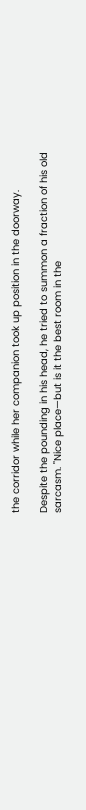the corridor while her companion took up position in the doorway.

Despite the pounding in his head, he tried to summon a fraction of his old sarcasm. "Nice place—but is it the best room in the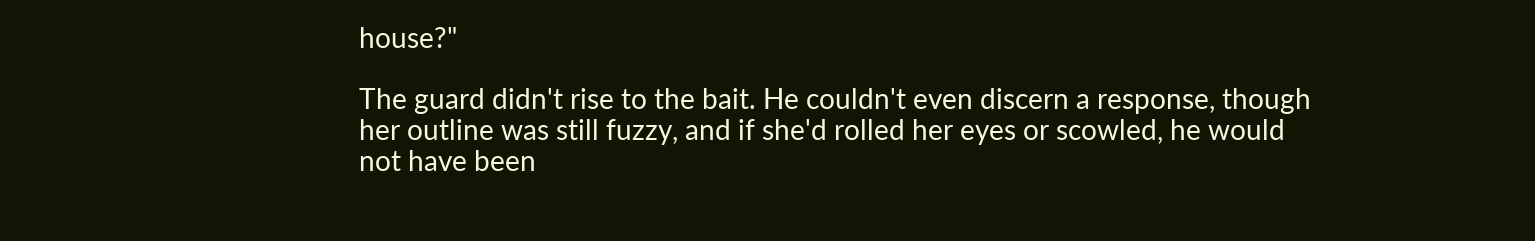house?"

The guard didn't rise to the bait. He couldn't even discern a response, though her outline was still fuzzy, and if she'd rolled her eyes or scowled, he would not have been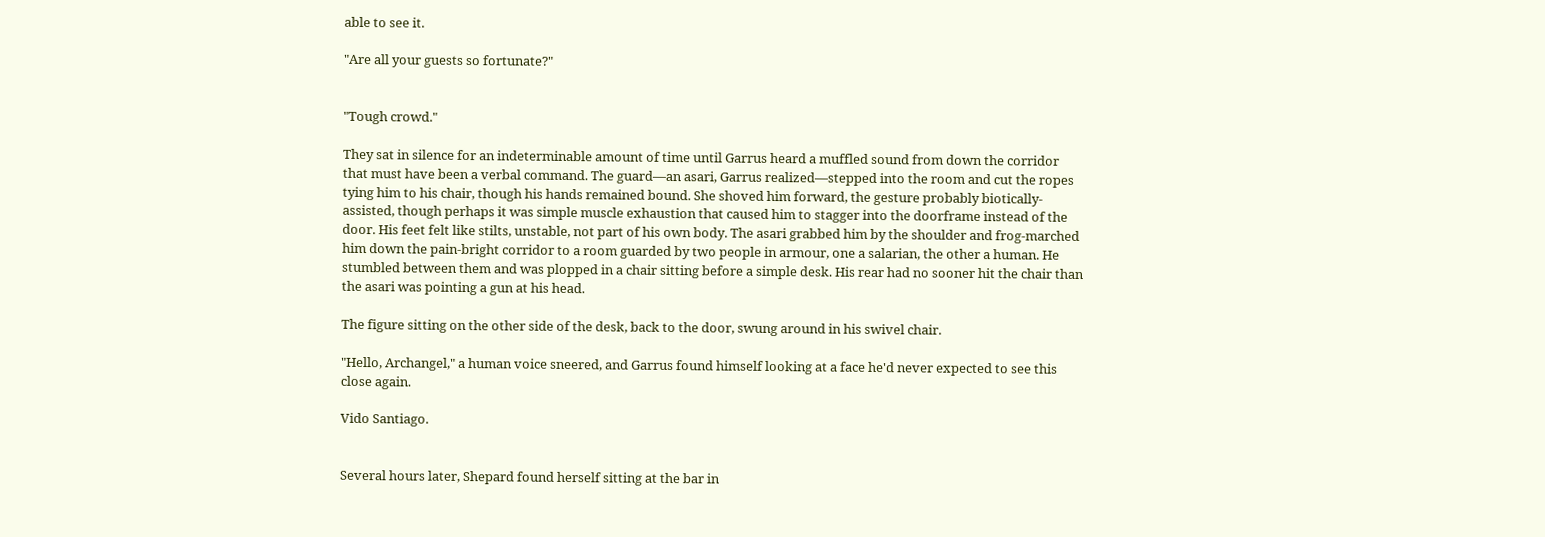able to see it.

"Are all your guests so fortunate?"


"Tough crowd."

They sat in silence for an indeterminable amount of time until Garrus heard a muffled sound from down the corridor that must have been a verbal command. The guard—an asari, Garrus realized—stepped into the room and cut the ropes tying him to his chair, though his hands remained bound. She shoved him forward, the gesture probably biotically-assisted, though perhaps it was simple muscle exhaustion that caused him to stagger into the doorframe instead of the door. His feet felt like stilts, unstable, not part of his own body. The asari grabbed him by the shoulder and frog-marched him down the pain-bright corridor to a room guarded by two people in armour, one a salarian, the other a human. He stumbled between them and was plopped in a chair sitting before a simple desk. His rear had no sooner hit the chair than the asari was pointing a gun at his head.

The figure sitting on the other side of the desk, back to the door, swung around in his swivel chair.

"Hello, Archangel," a human voice sneered, and Garrus found himself looking at a face he'd never expected to see this close again.

Vido Santiago.


Several hours later, Shepard found herself sitting at the bar in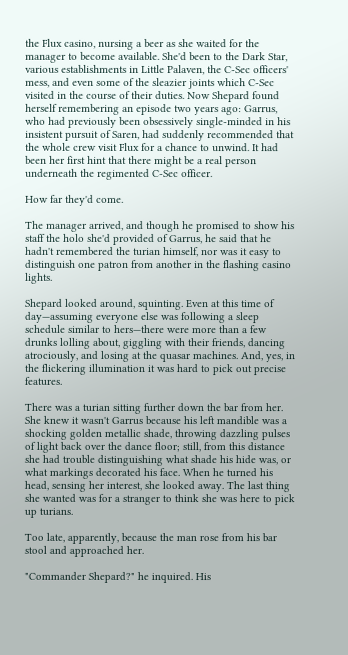the Flux casino, nursing a beer as she waited for the manager to become available. She'd been to the Dark Star, various establishments in Little Palaven, the C-Sec officers' mess, and even some of the sleazier joints which C-Sec visited in the course of their duties. Now Shepard found herself remembering an episode two years ago: Garrus, who had previously been obsessively single-minded in his insistent pursuit of Saren, had suddenly recommended that the whole crew visit Flux for a chance to unwind. It had been her first hint that there might be a real person underneath the regimented C-Sec officer.

How far they'd come.

The manager arrived, and though he promised to show his staff the holo she'd provided of Garrus, he said that he hadn't remembered the turian himself, nor was it easy to distinguish one patron from another in the flashing casino lights.

Shepard looked around, squinting. Even at this time of day—assuming everyone else was following a sleep schedule similar to hers—there were more than a few drunks lolling about, giggling with their friends, dancing atrociously, and losing at the quasar machines. And, yes, in the flickering illumination it was hard to pick out precise features.

There was a turian sitting further down the bar from her. She knew it wasn't Garrus because his left mandible was a shocking golden metallic shade, throwing dazzling pulses of light back over the dance floor; still, from this distance she had trouble distinguishing what shade his hide was, or what markings decorated his face. When he turned his head, sensing her interest, she looked away. The last thing she wanted was for a stranger to think she was here to pick up turians.

Too late, apparently, because the man rose from his bar stool and approached her.

"Commander Shepard?" he inquired. His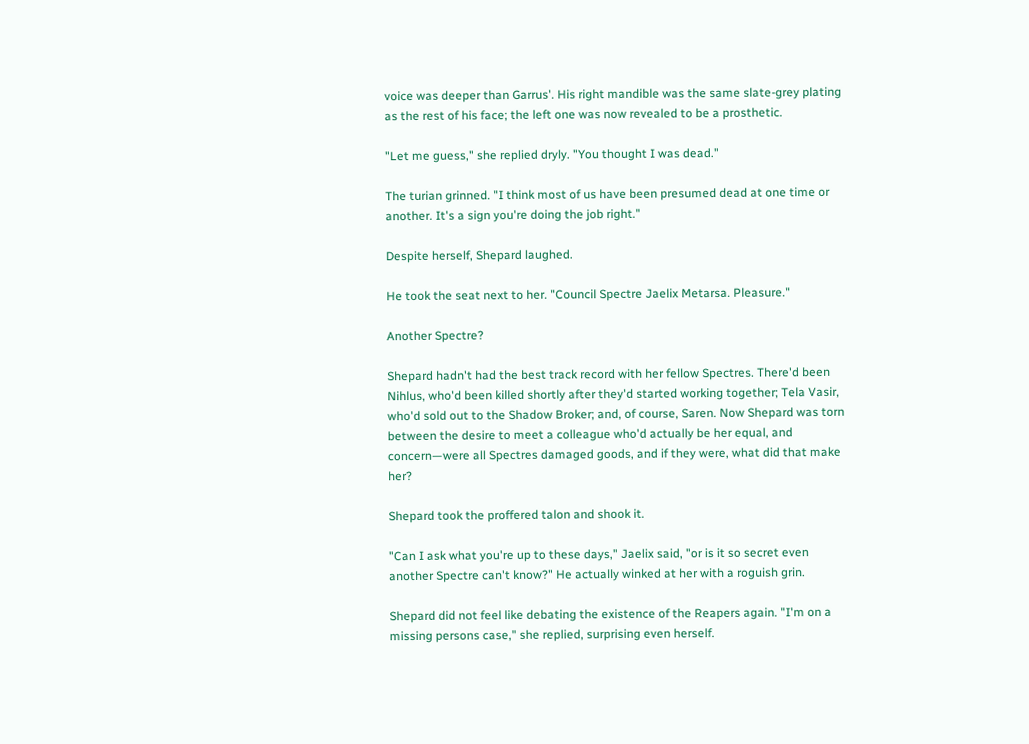voice was deeper than Garrus'. His right mandible was the same slate-grey plating as the rest of his face; the left one was now revealed to be a prosthetic.

"Let me guess," she replied dryly. "You thought I was dead."

The turian grinned. "I think most of us have been presumed dead at one time or another. It's a sign you're doing the job right."

Despite herself, Shepard laughed.

He took the seat next to her. "Council Spectre Jaelix Metarsa. Pleasure."

Another Spectre?

Shepard hadn't had the best track record with her fellow Spectres. There'd been Nihlus, who'd been killed shortly after they'd started working together; Tela Vasir, who'd sold out to the Shadow Broker; and, of course, Saren. Now Shepard was torn between the desire to meet a colleague who'd actually be her equal, and concern—were all Spectres damaged goods, and if they were, what did that make her?

Shepard took the proffered talon and shook it.

"Can I ask what you're up to these days," Jaelix said, "or is it so secret even another Spectre can't know?" He actually winked at her with a roguish grin.

Shepard did not feel like debating the existence of the Reapers again. "I'm on a missing persons case," she replied, surprising even herself.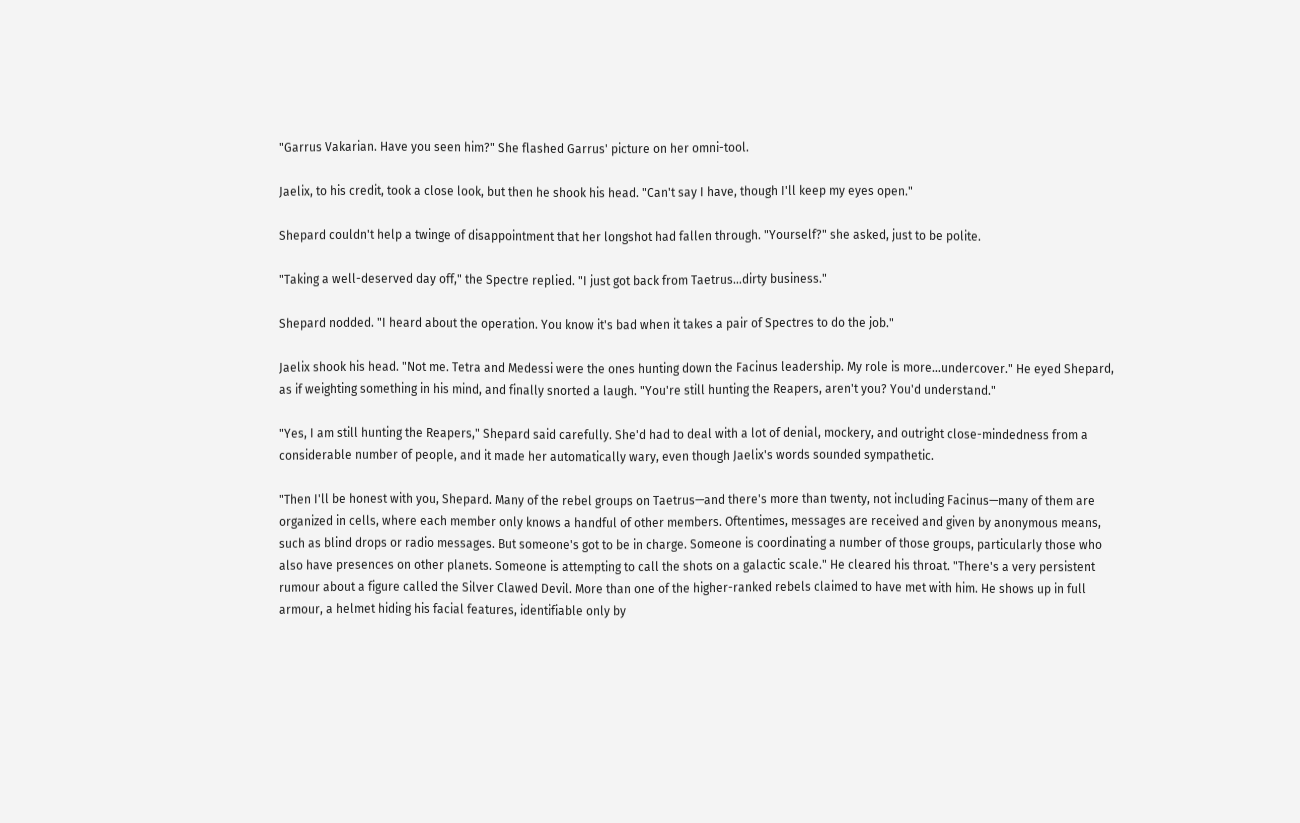"Garrus Vakarian. Have you seen him?" She flashed Garrus' picture on her omni-tool.

Jaelix, to his credit, took a close look, but then he shook his head. "Can't say I have, though I'll keep my eyes open."

Shepard couldn't help a twinge of disappointment that her longshot had fallen through. "Yourself?" she asked, just to be polite.

"Taking a well-deserved day off," the Spectre replied. "I just got back from Taetrus…dirty business."

Shepard nodded. "I heard about the operation. You know it's bad when it takes a pair of Spectres to do the job."

Jaelix shook his head. "Not me. Tetra and Medessi were the ones hunting down the Facinus leadership. My role is more…undercover." He eyed Shepard, as if weighting something in his mind, and finally snorted a laugh. "You're still hunting the Reapers, aren't you? You'd understand."

"Yes, I am still hunting the Reapers," Shepard said carefully. She'd had to deal with a lot of denial, mockery, and outright close-mindedness from a considerable number of people, and it made her automatically wary, even though Jaelix's words sounded sympathetic.

"Then I'll be honest with you, Shepard. Many of the rebel groups on Taetrus—and there's more than twenty, not including Facinus—many of them are organized in cells, where each member only knows a handful of other members. Oftentimes, messages are received and given by anonymous means, such as blind drops or radio messages. But someone's got to be in charge. Someone is coordinating a number of those groups, particularly those who also have presences on other planets. Someone is attempting to call the shots on a galactic scale." He cleared his throat. "There's a very persistent rumour about a figure called the Silver Clawed Devil. More than one of the higher-ranked rebels claimed to have met with him. He shows up in full armour, a helmet hiding his facial features, identifiable only by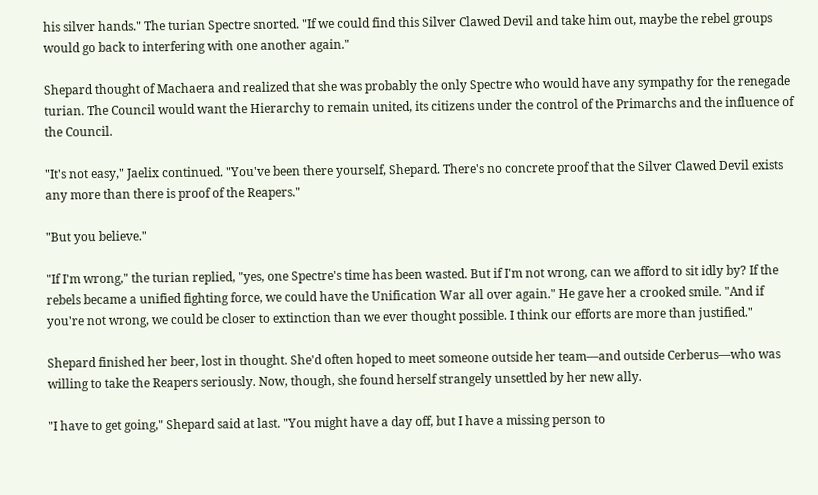his silver hands." The turian Spectre snorted. "If we could find this Silver Clawed Devil and take him out, maybe the rebel groups would go back to interfering with one another again."

Shepard thought of Machaera and realized that she was probably the only Spectre who would have any sympathy for the renegade turian. The Council would want the Hierarchy to remain united, its citizens under the control of the Primarchs and the influence of the Council.

"It's not easy," Jaelix continued. "You've been there yourself, Shepard. There's no concrete proof that the Silver Clawed Devil exists any more than there is proof of the Reapers."

"But you believe."

"If I'm wrong," the turian replied, "yes, one Spectre's time has been wasted. But if I'm not wrong, can we afford to sit idly by? If the rebels became a unified fighting force, we could have the Unification War all over again." He gave her a crooked smile. "And if you're not wrong, we could be closer to extinction than we ever thought possible. I think our efforts are more than justified."

Shepard finished her beer, lost in thought. She'd often hoped to meet someone outside her team—and outside Cerberus—who was willing to take the Reapers seriously. Now, though, she found herself strangely unsettled by her new ally.

"I have to get going," Shepard said at last. "You might have a day off, but I have a missing person to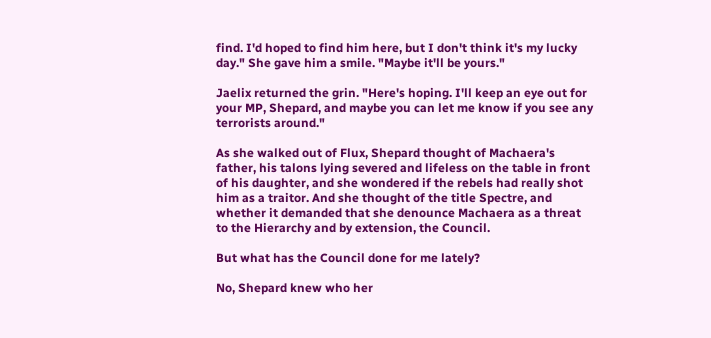find. I'd hoped to find him here, but I don't think it's my lucky day." She gave him a smile. "Maybe it'll be yours."

Jaelix returned the grin. "Here's hoping. I'll keep an eye out for your MP, Shepard, and maybe you can let me know if you see any terrorists around."

As she walked out of Flux, Shepard thought of Machaera's father, his talons lying severed and lifeless on the table in front of his daughter, and she wondered if the rebels had really shot him as a traitor. And she thought of the title Spectre, and whether it demanded that she denounce Machaera as a threat to the Hierarchy and by extension, the Council.

But what has the Council done for me lately?

No, Shepard knew who her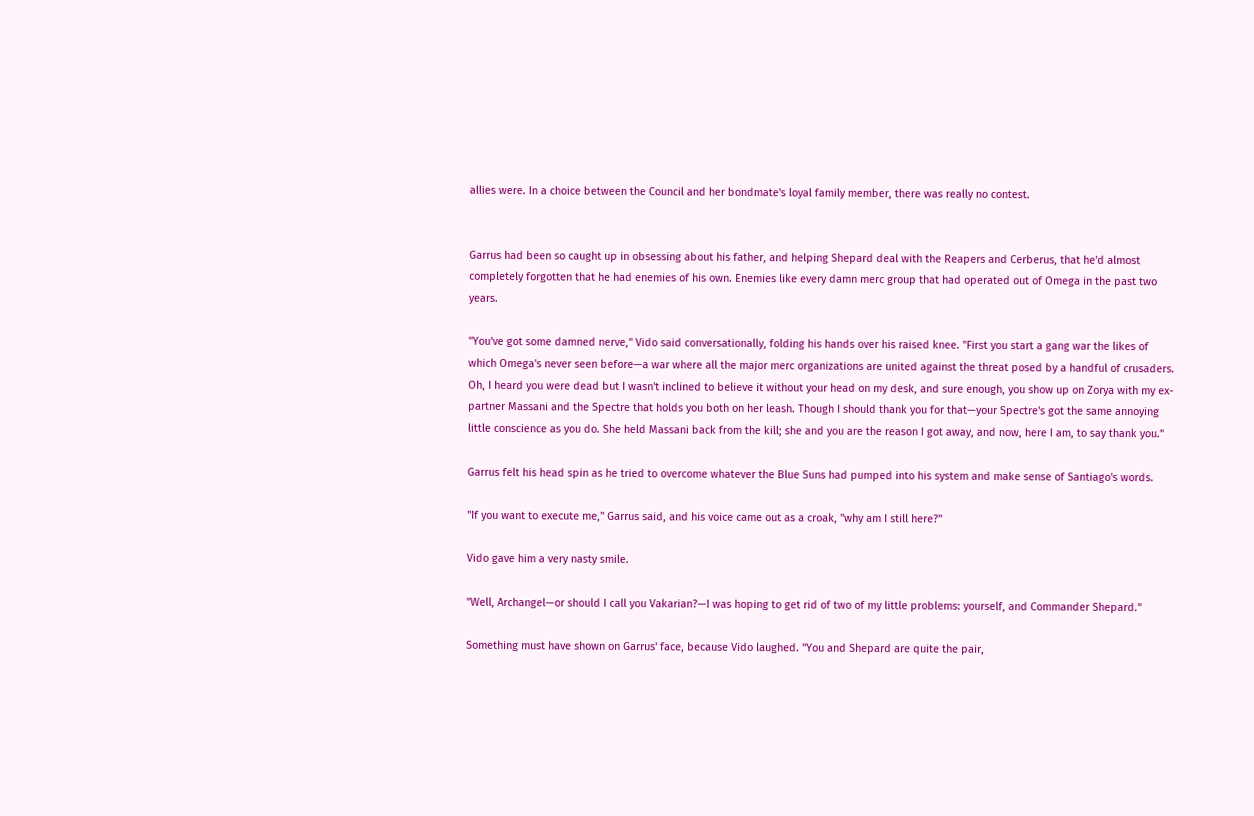allies were. In a choice between the Council and her bondmate's loyal family member, there was really no contest.


Garrus had been so caught up in obsessing about his father, and helping Shepard deal with the Reapers and Cerberus, that he'd almost completely forgotten that he had enemies of his own. Enemies like every damn merc group that had operated out of Omega in the past two years.

"You've got some damned nerve," Vido said conversationally, folding his hands over his raised knee. "First you start a gang war the likes of which Omega's never seen before—a war where all the major merc organizations are united against the threat posed by a handful of crusaders. Oh, I heard you were dead but I wasn't inclined to believe it without your head on my desk, and sure enough, you show up on Zorya with my ex-partner Massani and the Spectre that holds you both on her leash. Though I should thank you for that—your Spectre's got the same annoying little conscience as you do. She held Massani back from the kill; she and you are the reason I got away, and now, here I am, to say thank you."

Garrus felt his head spin as he tried to overcome whatever the Blue Suns had pumped into his system and make sense of Santiago's words.

"If you want to execute me," Garrus said, and his voice came out as a croak, "why am I still here?"

Vido gave him a very nasty smile.

"Well, Archangel—or should I call you Vakarian?—I was hoping to get rid of two of my little problems: yourself, and Commander Shepard."

Something must have shown on Garrus' face, because Vido laughed. "You and Shepard are quite the pair,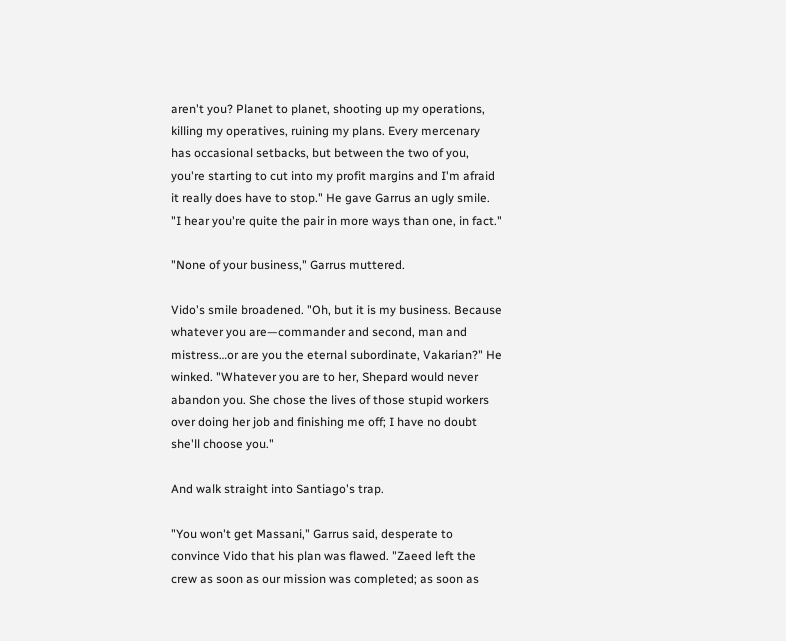aren't you? Planet to planet, shooting up my operations, killing my operatives, ruining my plans. Every mercenary has occasional setbacks, but between the two of you, you're starting to cut into my profit margins and I'm afraid it really does have to stop." He gave Garrus an ugly smile. "I hear you're quite the pair in more ways than one, in fact."

"None of your business," Garrus muttered.

Vido's smile broadened. "Oh, but it is my business. Because whatever you are—commander and second, man and mistress…or are you the eternal subordinate, Vakarian?" He winked. "Whatever you are to her, Shepard would never abandon you. She chose the lives of those stupid workers over doing her job and finishing me off; I have no doubt she'll choose you."

And walk straight into Santiago's trap.

"You won't get Massani," Garrus said, desperate to convince Vido that his plan was flawed. "Zaeed left the crew as soon as our mission was completed; as soon as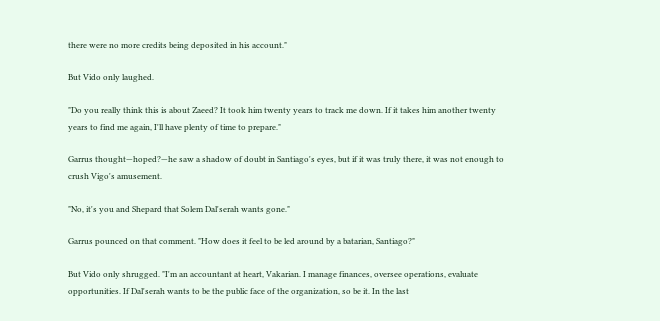there were no more credits being deposited in his account."

But Vido only laughed.

"Do you really think this is about Zaeed? It took him twenty years to track me down. If it takes him another twenty years to find me again, I'll have plenty of time to prepare."

Garrus thought—hoped?—he saw a shadow of doubt in Santiago's eyes, but if it was truly there, it was not enough to crush Vigo's amusement.

"No, it's you and Shepard that Solem Dal'serah wants gone."

Garrus pounced on that comment. "How does it feel to be led around by a batarian, Santiago?"

But Vido only shrugged. "I'm an accountant at heart, Vakarian. I manage finances, oversee operations, evaluate opportunities. If Dal'serah wants to be the public face of the organization, so be it. In the last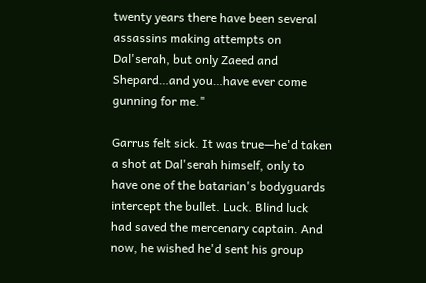twenty years there have been several assassins making attempts on Dal'serah, but only Zaeed and Shepard…and you…have ever come gunning for me."

Garrus felt sick. It was true—he'd taken a shot at Dal'serah himself, only to have one of the batarian's bodyguards intercept the bullet. Luck. Blind luck had saved the mercenary captain. And now, he wished he'd sent his group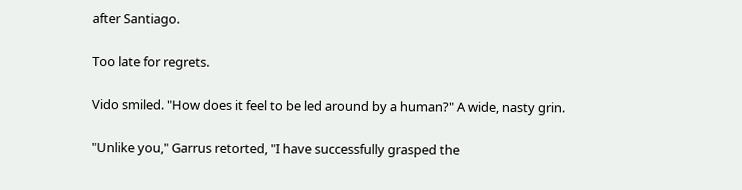after Santiago.

Too late for regrets.

Vido smiled. "How does it feel to be led around by a human?" A wide, nasty grin.

"Unlike you," Garrus retorted, "I have successfully grasped the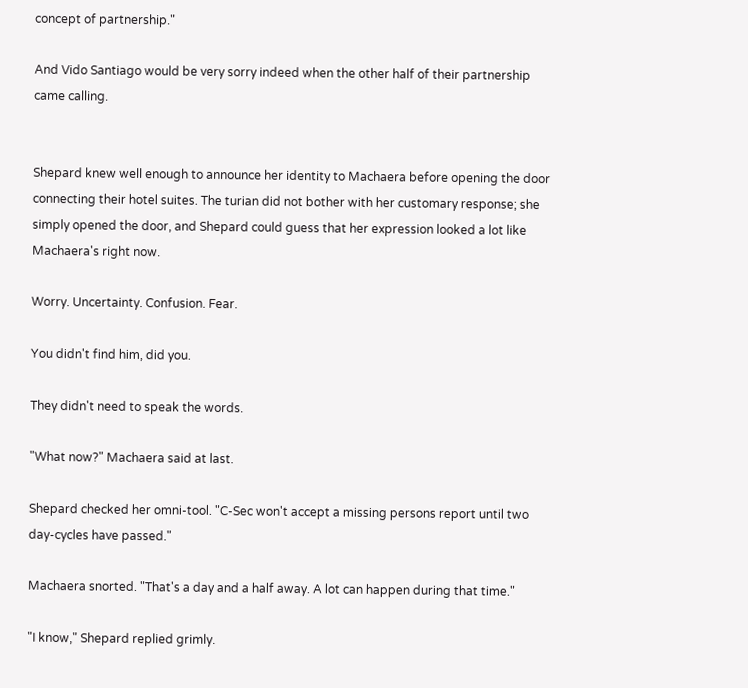concept of partnership."

And Vido Santiago would be very sorry indeed when the other half of their partnership came calling.


Shepard knew well enough to announce her identity to Machaera before opening the door connecting their hotel suites. The turian did not bother with her customary response; she simply opened the door, and Shepard could guess that her expression looked a lot like Machaera's right now.

Worry. Uncertainty. Confusion. Fear.

You didn't find him, did you.

They didn't need to speak the words.

"What now?" Machaera said at last.

Shepard checked her omni-tool. "C-Sec won't accept a missing persons report until two day-cycles have passed."

Machaera snorted. "That's a day and a half away. A lot can happen during that time."

"I know," Shepard replied grimly.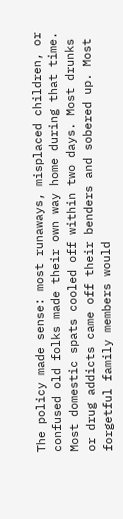The policy made sense: most runaways, misplaced children, or confused old folks made their own way home during that time. Most domestic spats cooled off within two days. Most drunks or drug addicts came off their benders and sobered up. Most forgetful family members would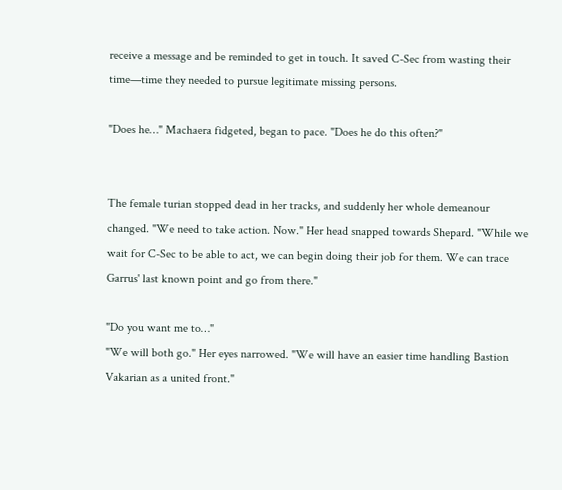receive a message and be reminded to get in touch. It saved C-Sec from wasting their time—time they needed to pursue legitimate missing persons.

"Does he…" Machaera fidgeted, began to pace. "Does he do this often?"


The female turian stopped dead in her tracks, and suddenly her whole demeanour changed. "We need to take action. Now." Her head snapped towards Shepard. "While we wait for C-Sec to be able to act, we can begin doing their job for them. We can trace Garrus' last known point and go from there."

"Do you want me to…"
"We will both go." Her eyes narrowed. "We will have an easier time handling Bastion Vakarian as a united front."